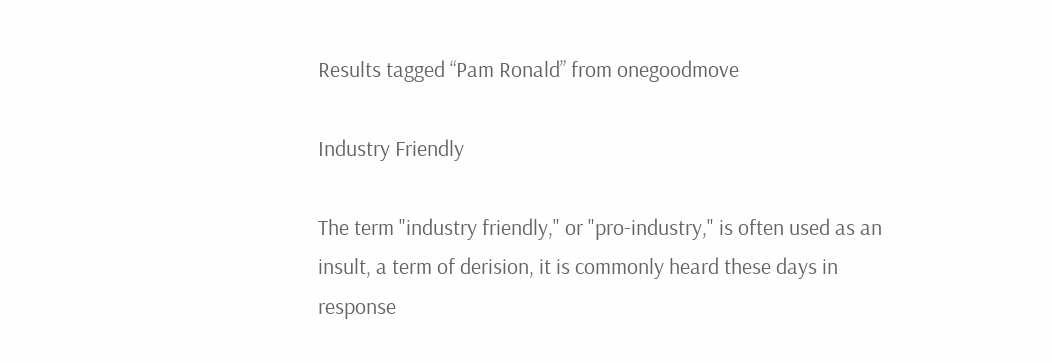Results tagged “Pam Ronald” from onegoodmove

Industry Friendly

The term "industry friendly," or "pro-industry," is often used as an insult, a term of derision, it is commonly heard these days in response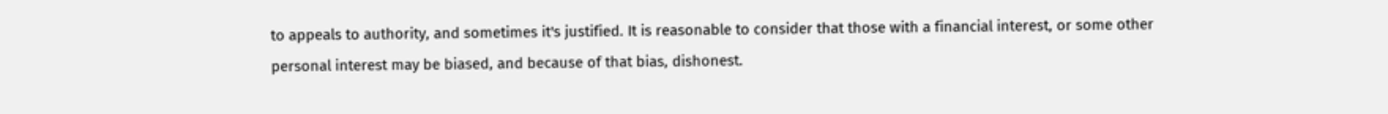to appeals to authority, and sometimes it's justified. It is reasonable to consider that those with a financial interest, or some other personal interest may be biased, and because of that bias, dishonest.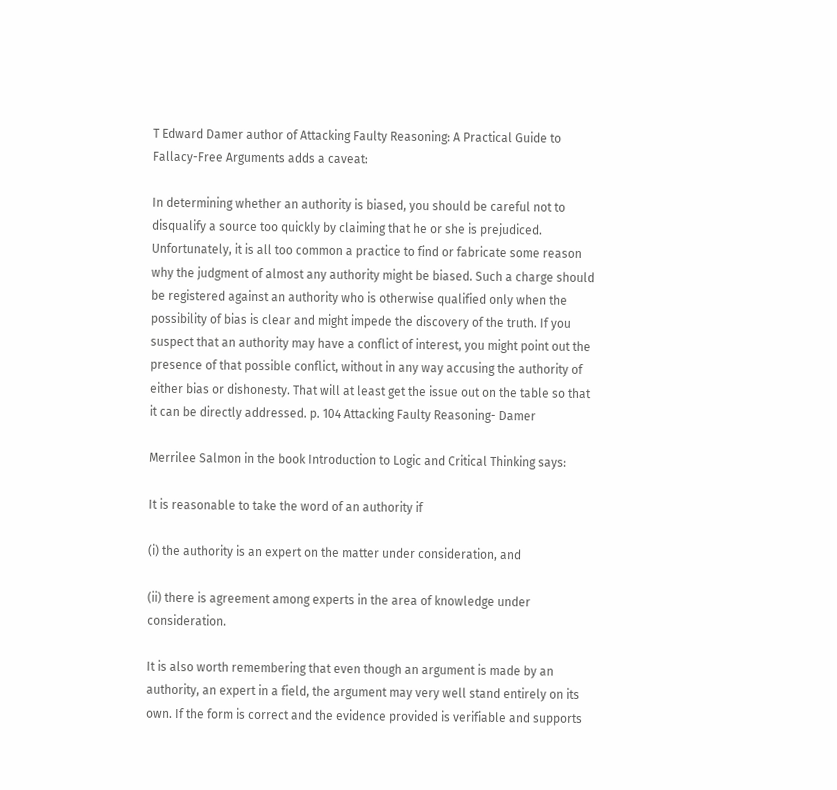T Edward Damer author of Attacking Faulty Reasoning: A Practical Guide to Fallacy-Free Arguments adds a caveat:

In determining whether an authority is biased, you should be careful not to disqualify a source too quickly by claiming that he or she is prejudiced. Unfortunately, it is all too common a practice to find or fabricate some reason why the judgment of almost any authority might be biased. Such a charge should be registered against an authority who is otherwise qualified only when the possibility of bias is clear and might impede the discovery of the truth. If you suspect that an authority may have a conflict of interest, you might point out the presence of that possible conflict, without in any way accusing the authority of either bias or dishonesty. That will at least get the issue out on the table so that it can be directly addressed. p. 104 Attacking Faulty Reasoning- Damer

Merrilee Salmon in the book Introduction to Logic and Critical Thinking says:

It is reasonable to take the word of an authority if

(i) the authority is an expert on the matter under consideration, and

(ii) there is agreement among experts in the area of knowledge under consideration.

It is also worth remembering that even though an argument is made by an authority, an expert in a field, the argument may very well stand entirely on its own. If the form is correct and the evidence provided is verifiable and supports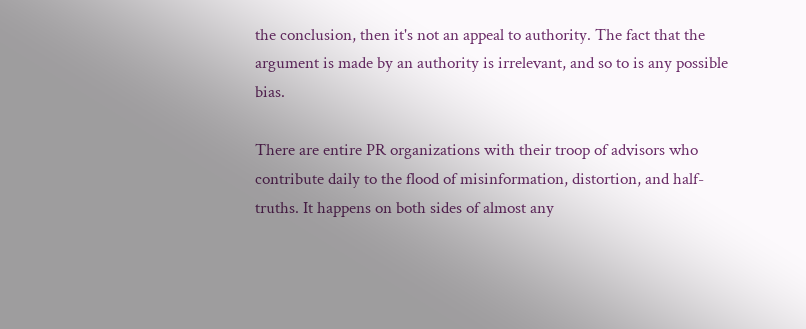the conclusion, then it's not an appeal to authority. The fact that the argument is made by an authority is irrelevant, and so to is any possible bias.

There are entire PR organizations with their troop of advisors who contribute daily to the flood of misinformation, distortion, and half-truths. It happens on both sides of almost any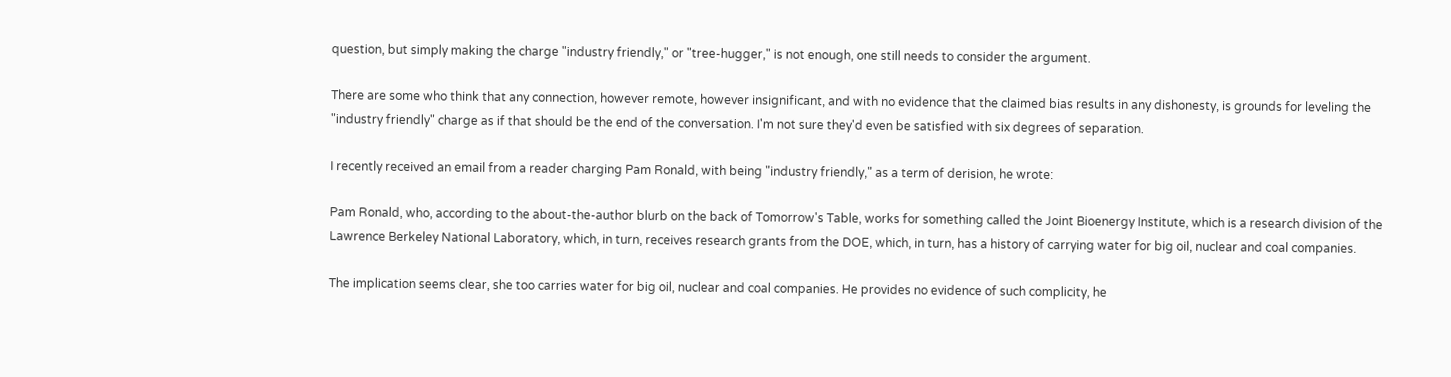question, but simply making the charge "industry friendly," or "tree-hugger," is not enough, one still needs to consider the argument.

There are some who think that any connection, however remote, however insignificant, and with no evidence that the claimed bias results in any dishonesty, is grounds for leveling the "industry friendly" charge as if that should be the end of the conversation. I'm not sure they'd even be satisfied with six degrees of separation.

I recently received an email from a reader charging Pam Ronald, with being "industry friendly," as a term of derision, he wrote:

Pam Ronald, who, according to the about-the-author blurb on the back of Tomorrow's Table, works for something called the Joint Bioenergy Institute, which is a research division of the Lawrence Berkeley National Laboratory, which, in turn, receives research grants from the DOE, which, in turn, has a history of carrying water for big oil, nuclear and coal companies.

The implication seems clear, she too carries water for big oil, nuclear and coal companies. He provides no evidence of such complicity, he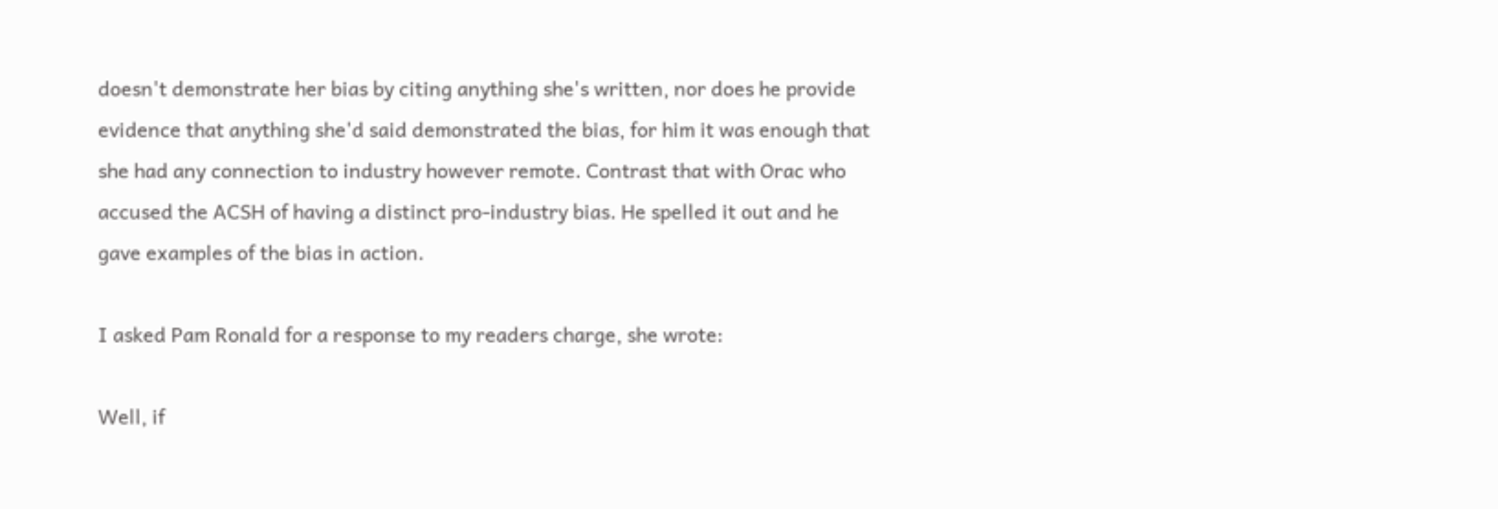doesn't demonstrate her bias by citing anything she's written, nor does he provide evidence that anything she'd said demonstrated the bias, for him it was enough that she had any connection to industry however remote. Contrast that with Orac who accused the ACSH of having a distinct pro-industry bias. He spelled it out and he gave examples of the bias in action.

I asked Pam Ronald for a response to my readers charge, she wrote:

Well, if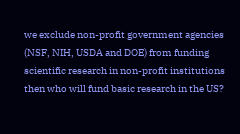we exclude non-profit government agencies (NSF, NIH, USDA and DOE) from funding scientific research in non-profit institutions then who will fund basic research in the US?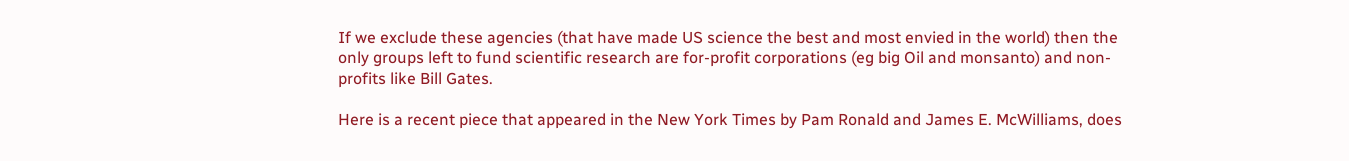If we exclude these agencies (that have made US science the best and most envied in the world) then the only groups left to fund scientific research are for-profit corporations (eg big Oil and monsanto) and non-profits like Bill Gates.

Here is a recent piece that appeared in the New York Times by Pam Ronald and James E. McWilliams, does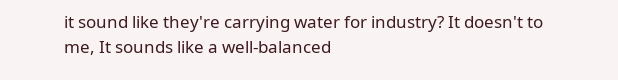it sound like they're carrying water for industry? It doesn't to me, It sounds like a well-balanced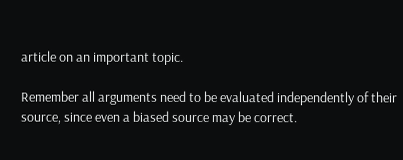article on an important topic.

Remember all arguments need to be evaluated independently of their source, since even a biased source may be correct.